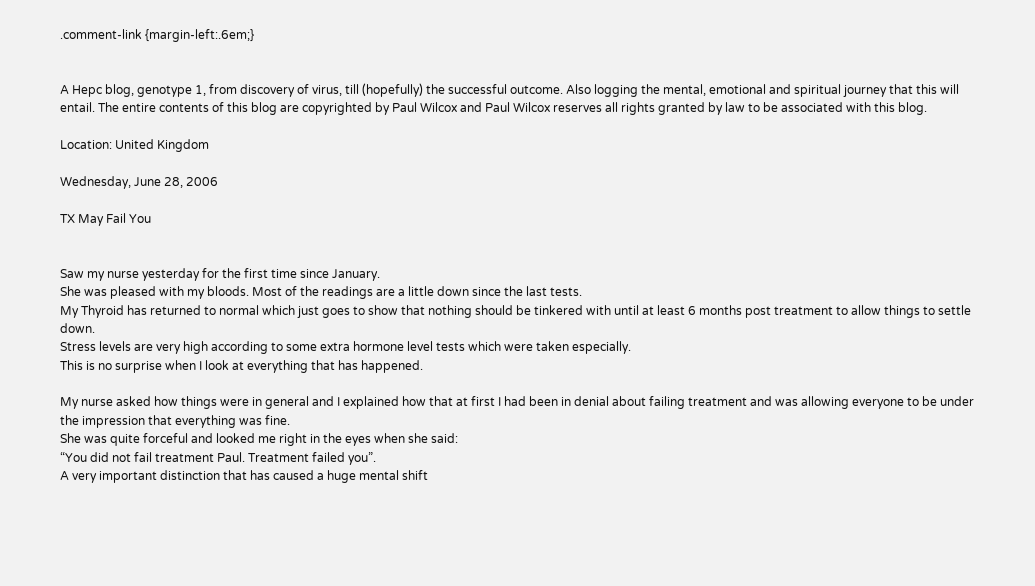.comment-link {margin-left:.6em;}


A Hepc blog, genotype 1, from discovery of virus, till (hopefully) the successful outcome. Also logging the mental, emotional and spiritual journey that this will entail. The entire contents of this blog are copyrighted by Paul Wilcox and Paul Wilcox reserves all rights granted by law to be associated with this blog.

Location: United Kingdom

Wednesday, June 28, 2006

TX May Fail You


Saw my nurse yesterday for the first time since January.
She was pleased with my bloods. Most of the readings are a little down since the last tests.
My Thyroid has returned to normal which just goes to show that nothing should be tinkered with until at least 6 months post treatment to allow things to settle down.
Stress levels are very high according to some extra hormone level tests which were taken especially.
This is no surprise when I look at everything that has happened.

My nurse asked how things were in general and I explained how that at first I had been in denial about failing treatment and was allowing everyone to be under the impression that everything was fine.
She was quite forceful and looked me right in the eyes when she said:
“You did not fail treatment Paul. Treatment failed you”.
A very important distinction that has caused a huge mental shift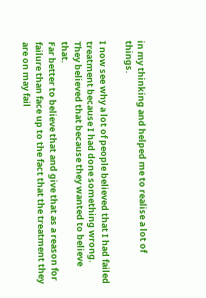in my thinking and helped me to realise a lot of things.

I now see why a lot of people believed that I had failed treatment because I had done something wrong.
They believed that because they wanted to believe that.
Far better to believe that and give that as a reason for failure than face up to the fact that the treatment they are on may fail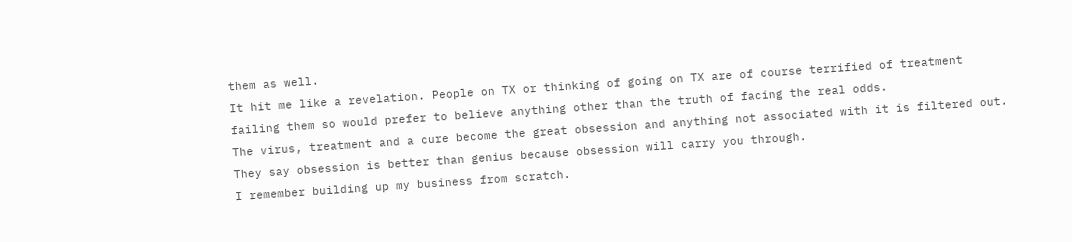them as well.
It hit me like a revelation. People on TX or thinking of going on TX are of course terrified of treatment failing them so would prefer to believe anything other than the truth of facing the real odds.
The virus, treatment and a cure become the great obsession and anything not associated with it is filtered out.
They say obsession is better than genius because obsession will carry you through.
I remember building up my business from scratch.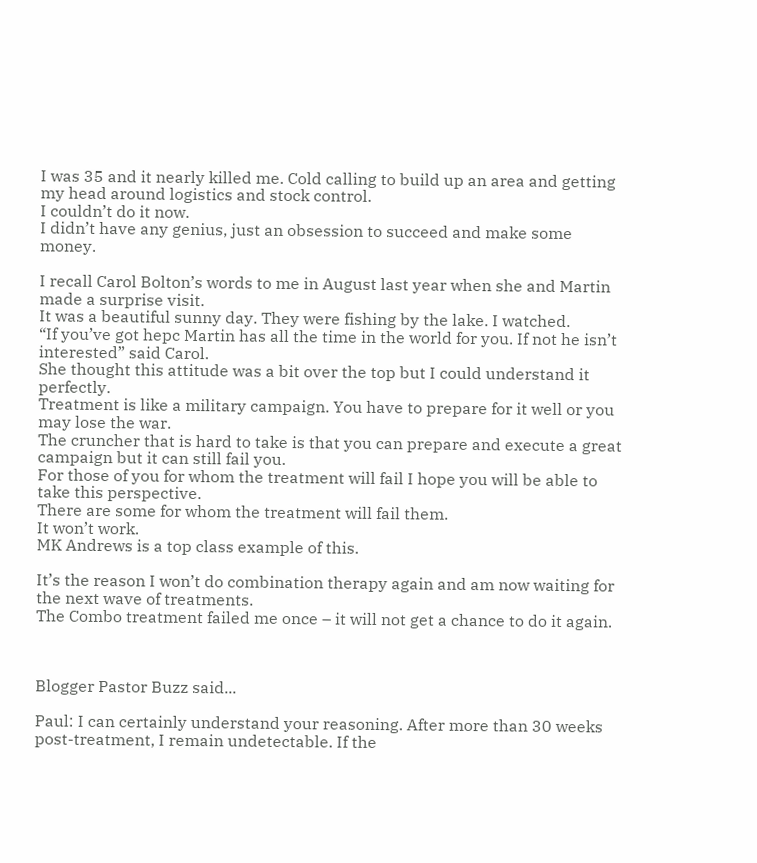I was 35 and it nearly killed me. Cold calling to build up an area and getting my head around logistics and stock control.
I couldn’t do it now.
I didn’t have any genius, just an obsession to succeed and make some money.

I recall Carol Bolton’s words to me in August last year when she and Martin made a surprise visit.
It was a beautiful sunny day. They were fishing by the lake. I watched.
“If you’ve got hepc Martin has all the time in the world for you. If not he isn’t interested” said Carol.
She thought this attitude was a bit over the top but I could understand it perfectly.
Treatment is like a military campaign. You have to prepare for it well or you may lose the war.
The cruncher that is hard to take is that you can prepare and execute a great campaign but it can still fail you.
For those of you for whom the treatment will fail I hope you will be able to take this perspective.
There are some for whom the treatment will fail them.
It won’t work.
MK Andrews is a top class example of this.

It’s the reason I won’t do combination therapy again and am now waiting for the next wave of treatments.
The Combo treatment failed me once – it will not get a chance to do it again.



Blogger Pastor Buzz said...

Paul: I can certainly understand your reasoning. After more than 30 weeks post-treatment, I remain undetectable. If the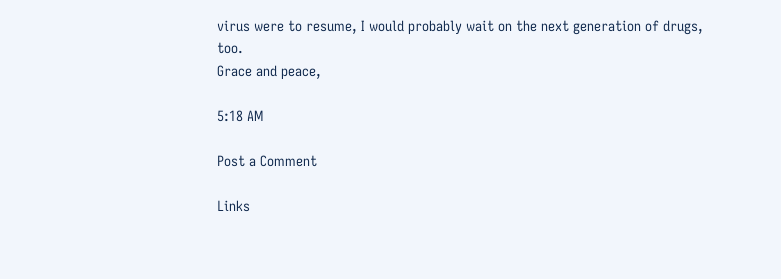virus were to resume, I would probably wait on the next generation of drugs, too.
Grace and peace,

5:18 AM

Post a Comment

Links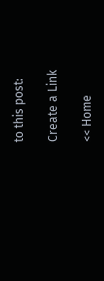to this post:

Create a Link

<< Home